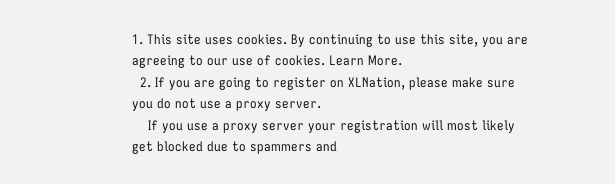1. This site uses cookies. By continuing to use this site, you are agreeing to our use of cookies. Learn More.
  2. If you are going to register on XLNation, please make sure you do not use a proxy server.
    If you use a proxy server your registration will most likely get blocked due to spammers and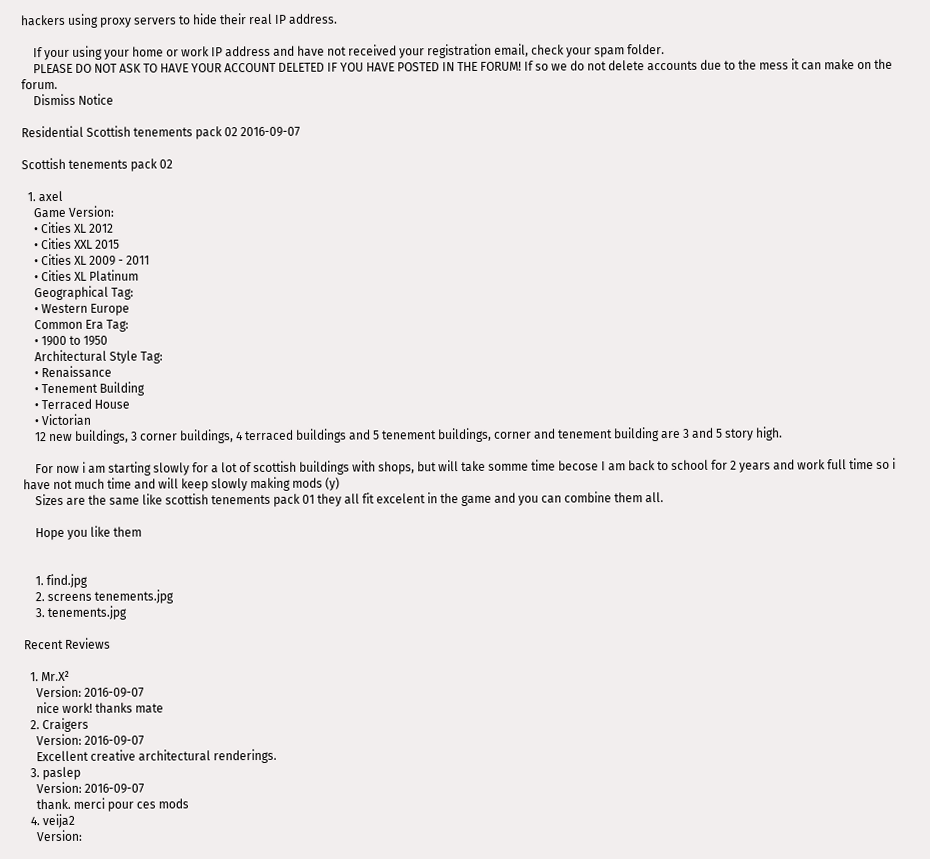hackers using proxy servers to hide their real IP address.

    If your using your home or work IP address and have not received your registration email, check your spam folder.
    PLEASE DO NOT ASK TO HAVE YOUR ACCOUNT DELETED IF YOU HAVE POSTED IN THE FORUM! If so we do not delete accounts due to the mess it can make on the forum.
    Dismiss Notice

Residential Scottish tenements pack 02 2016-09-07

Scottish tenements pack 02

  1. axel
    Game Version:
    • Cities XL 2012
    • Cities XXL 2015
    • Cities XL 2009 - 2011
    • Cities XL Platinum
    Geographical Tag:
    • Western Europe
    Common Era Tag:
    • 1900 to 1950
    Architectural Style Tag:
    • Renaissance
    • Tenement Building
    • Terraced House
    • Victorian
    12 new buildings, 3 corner buildings, 4 terraced buildings and 5 tenement buildings, corner and tenement building are 3 and 5 story high.

    For now i am starting slowly for a lot of scottish buildings with shops, but will take somme time becose I am back to school for 2 years and work full time so i have not much time and will keep slowly making mods (y)
    Sizes are the same like scottish tenements pack 01 they all fit excelent in the game and you can combine them all.

    Hope you like them


    1. find.jpg
    2. screens tenements.jpg
    3. tenements.jpg

Recent Reviews

  1. Mr.X²
    Version: 2016-09-07
    nice work! thanks mate
  2. Craigers
    Version: 2016-09-07
    Excellent creative architectural renderings.
  3. paslep
    Version: 2016-09-07
    thank. merci pour ces mods
  4. veija2
    Version: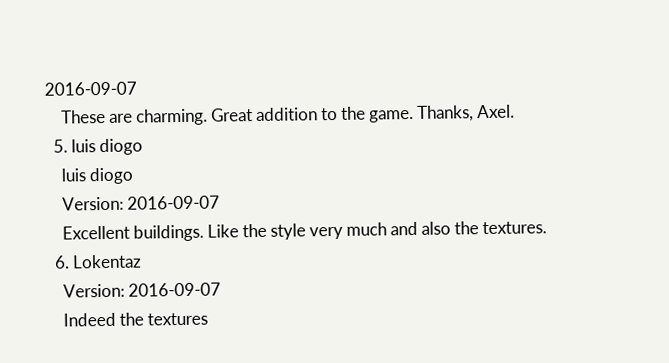2016-09-07
    These are charming. Great addition to the game. Thanks, Axel.
  5. luis diogo
    luis diogo
    Version: 2016-09-07
    Excellent buildings. Like the style very much and also the textures.
  6. Lokentaz
    Version: 2016-09-07
    Indeed the textures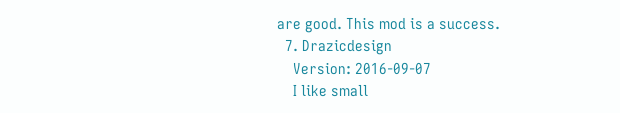are good. This mod is a success.
  7. Drazicdesign
    Version: 2016-09-07
    I like small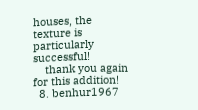houses, the texture is particularly successful!
    thank you again for this addition!
  8. benhur1967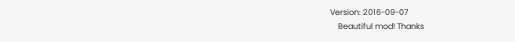Version: 2016-09-07
    Beautiful mod! Thanks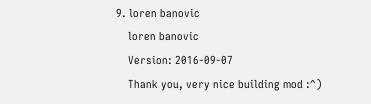9. loren banovic
    loren banovic
    Version: 2016-09-07
    Thank you, very nice building mod :^)